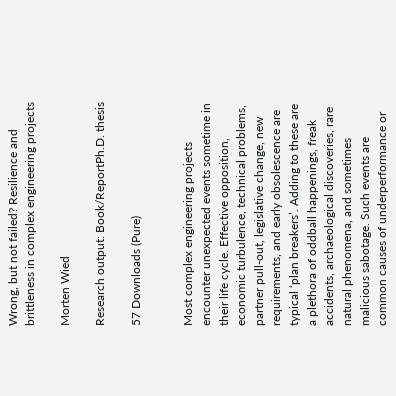Wrong, but not failed? Resilience and brittleness in complex engineering projects

Morten Wied

Research output: Book/ReportPh.D. thesis

57 Downloads (Pure)


Most complex engineering projects encounter unexpected events sometime in their life cycle. Effective opposition, economic turbulence, technical problems, partner pull-out, legislative change, new requirements, and early obsolescence are typical ‘plan breakers’. Adding to these are a plethora of oddball happenings, freak accidents, archaeological discoveries, rare natural phenomena, and sometimes malicious sabotage. Such events are common causes of underperformance or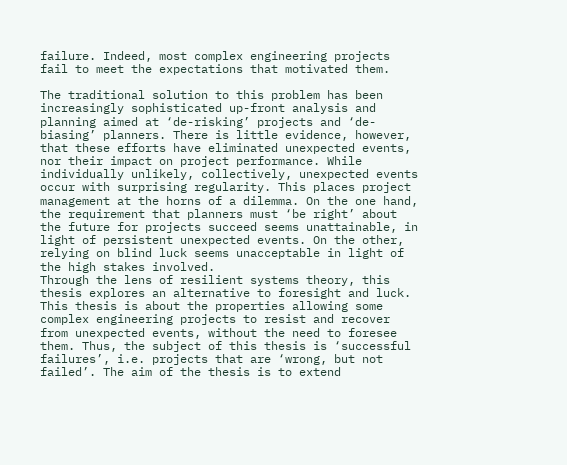failure. Indeed, most complex engineering projects fail to meet the expectations that motivated them.

The traditional solution to this problem has been increasingly sophisticated up-front analysis and planning aimed at ‘de-risking’ projects and ‘de-biasing’ planners. There is little evidence, however, that these efforts have eliminated unexpected events, nor their impact on project performance. While individually unlikely, collectively, unexpected events occur with surprising regularity. This places project management at the horns of a dilemma. On the one hand, the requirement that planners must ‘be right’ about the future for projects succeed seems unattainable, in light of persistent unexpected events. On the other, relying on blind luck seems unacceptable in light of the high stakes involved.
Through the lens of resilient systems theory, this thesis explores an alternative to foresight and luck. This thesis is about the properties allowing some complex engineering projects to resist and recover from unexpected events, without the need to foresee them. Thus, the subject of this thesis is ‘successful failures’, i.e. projects that are ‘wrong, but not failed’. The aim of the thesis is to extend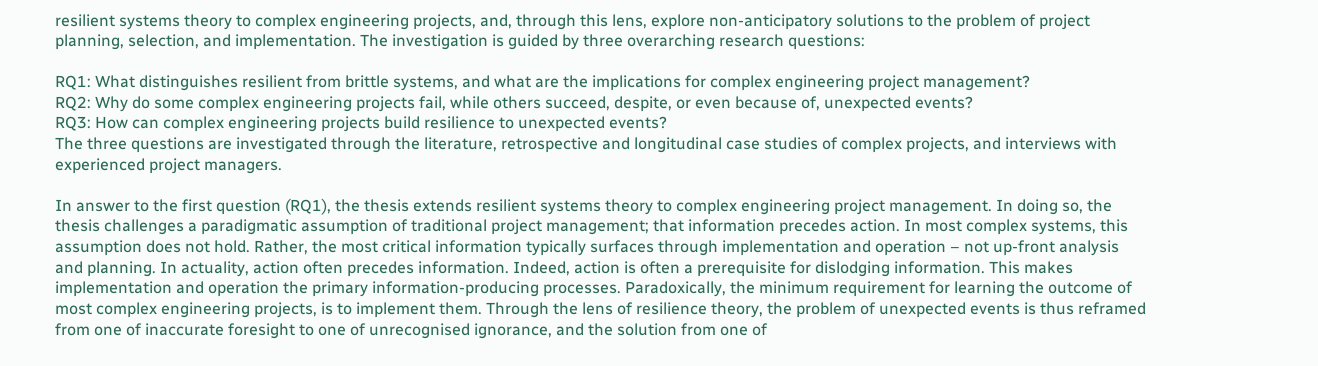resilient systems theory to complex engineering projects, and, through this lens, explore non-anticipatory solutions to the problem of project planning, selection, and implementation. The investigation is guided by three overarching research questions:

RQ1: What distinguishes resilient from brittle systems, and what are the implications for complex engineering project management?
RQ2: Why do some complex engineering projects fail, while others succeed, despite, or even because of, unexpected events?
RQ3: How can complex engineering projects build resilience to unexpected events?
The three questions are investigated through the literature, retrospective and longitudinal case studies of complex projects, and interviews with experienced project managers.

In answer to the first question (RQ1), the thesis extends resilient systems theory to complex engineering project management. In doing so, the thesis challenges a paradigmatic assumption of traditional project management; that information precedes action. In most complex systems, this assumption does not hold. Rather, the most critical information typically surfaces through implementation and operation – not up-front analysis and planning. In actuality, action often precedes information. Indeed, action is often a prerequisite for dislodging information. This makes implementation and operation the primary information-producing processes. Paradoxically, the minimum requirement for learning the outcome of most complex engineering projects, is to implement them. Through the lens of resilience theory, the problem of unexpected events is thus reframed from one of inaccurate foresight to one of unrecognised ignorance, and the solution from one of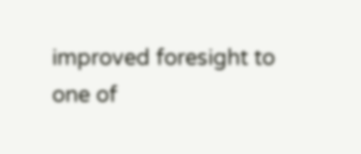improved foresight to one of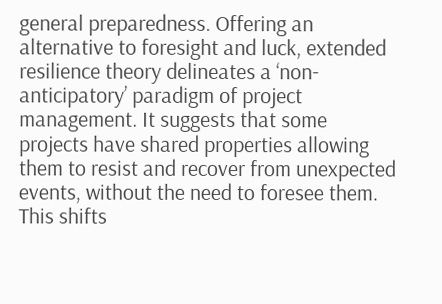general preparedness. Offering an alternative to foresight and luck, extended resilience theory delineates a ‘non-anticipatory’ paradigm of project management. It suggests that some projects have shared properties allowing them to resist and recover from unexpected events, without the need to foresee them. This shifts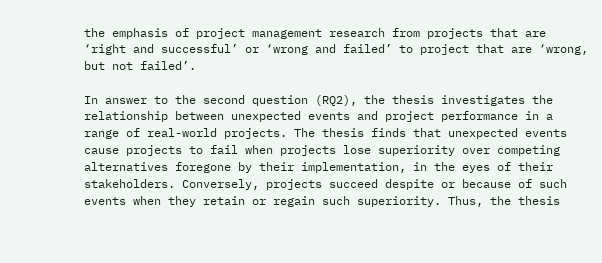the emphasis of project management research from projects that are ‘right and successful’ or ‘wrong and failed’ to project that are ‘wrong, but not failed’.

In answer to the second question (RQ2), the thesis investigates the relationship between unexpected events and project performance in a range of real-world projects. The thesis finds that unexpected events cause projects to fail when projects lose superiority over competing alternatives foregone by their implementation, in the eyes of their stakeholders. Conversely, projects succeed despite or because of such events when they retain or regain such superiority. Thus, the thesis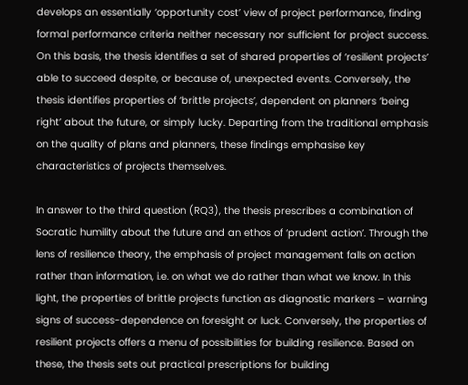develops an essentially ‘opportunity cost’ view of project performance, finding formal performance criteria neither necessary nor sufficient for project success. On this basis, the thesis identifies a set of shared properties of ‘resilient projects’ able to succeed despite, or because of, unexpected events. Conversely, the thesis identifies properties of ‘brittle projects’, dependent on planners ‘being right’ about the future, or simply lucky. Departing from the traditional emphasis on the quality of plans and planners, these findings emphasise key characteristics of projects themselves.

In answer to the third question (RQ3), the thesis prescribes a combination of Socratic humility about the future and an ethos of ‘prudent action’. Through the lens of resilience theory, the emphasis of project management falls on action rather than information, i.e. on what we do rather than what we know. In this light, the properties of brittle projects function as diagnostic markers – warning signs of success-dependence on foresight or luck. Conversely, the properties of resilient projects offers a menu of possibilities for building resilience. Based on these, the thesis sets out practical prescriptions for building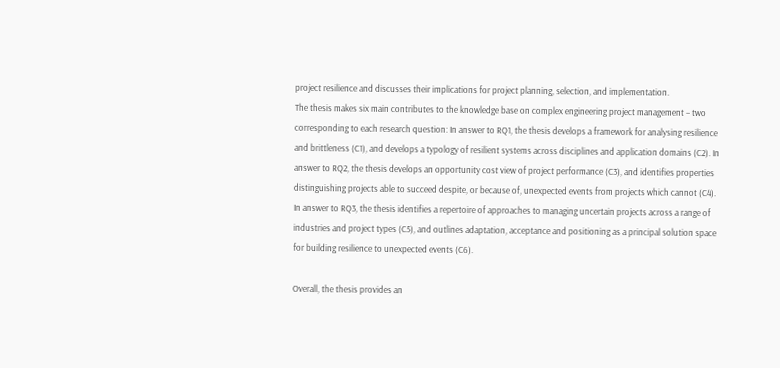project resilience and discusses their implications for project planning, selection, and implementation.
The thesis makes six main contributes to the knowledge base on complex engineering project management – two corresponding to each research question: In answer to RQ1, the thesis develops a framework for analysing resilience and brittleness (C1), and develops a typology of resilient systems across disciplines and application domains (C2). In answer to RQ2, the thesis develops an opportunity cost view of project performance (C3), and identifies properties distinguishing projects able to succeed despite, or because of, unexpected events from projects which cannot (C4). In answer to RQ3, the thesis identifies a repertoire of approaches to managing uncertain projects across a range of industries and project types (C5), and outlines adaptation, acceptance and positioning as a principal solution space for building resilience to unexpected events (C6).

Overall, the thesis provides an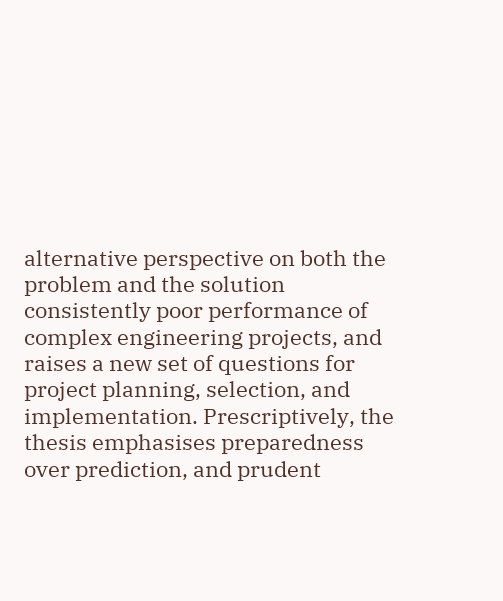alternative perspective on both the problem and the solution consistently poor performance of complex engineering projects, and raises a new set of questions for project planning, selection, and implementation. Prescriptively, the thesis emphasises preparedness over prediction, and prudent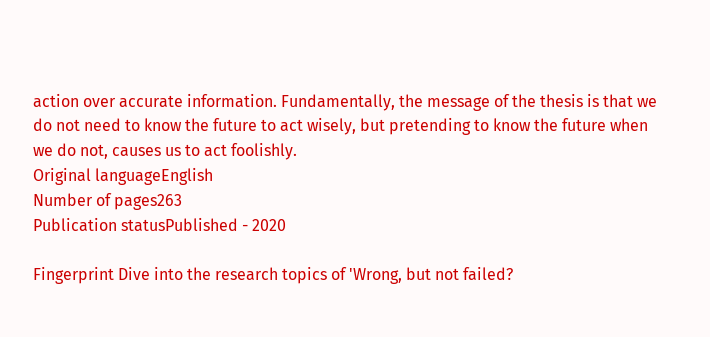action over accurate information. Fundamentally, the message of the thesis is that we do not need to know the future to act wisely, but pretending to know the future when we do not, causes us to act foolishly.
Original languageEnglish
Number of pages263
Publication statusPublished - 2020

Fingerprint Dive into the research topics of 'Wrong, but not failed?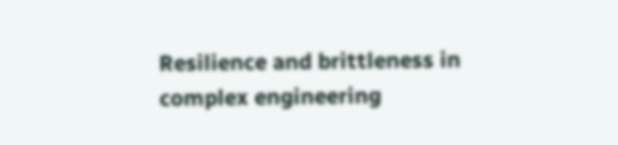Resilience and brittleness in complex engineering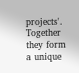projects'. Together they form a unique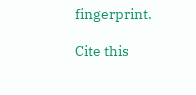fingerprint.

Cite this